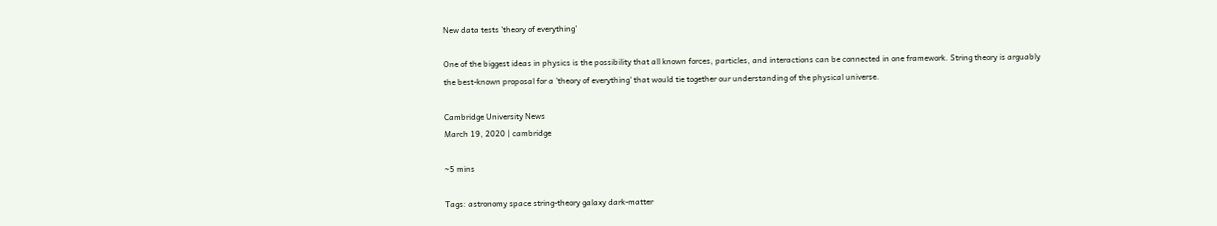New data tests 'theory of everything'

One of the biggest ideas in physics is the possibility that all known forces, particles, and interactions can be connected in one framework. String theory is arguably the best-known proposal for a 'theory of everything' that would tie together our understanding of the physical universe.

Cambridge University News
March 19, 2020 | cambridge

~5 mins

Tags: astronomy space string-theory galaxy dark-matter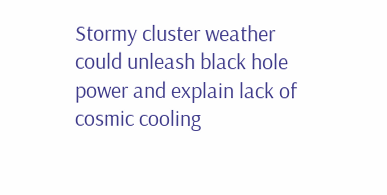Stormy cluster weather could unleash black hole power and explain lack of cosmic cooling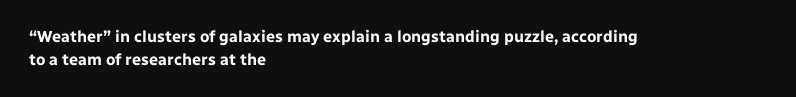“Weather” in clusters of galaxies may explain a longstanding puzzle, according to a team of researchers at the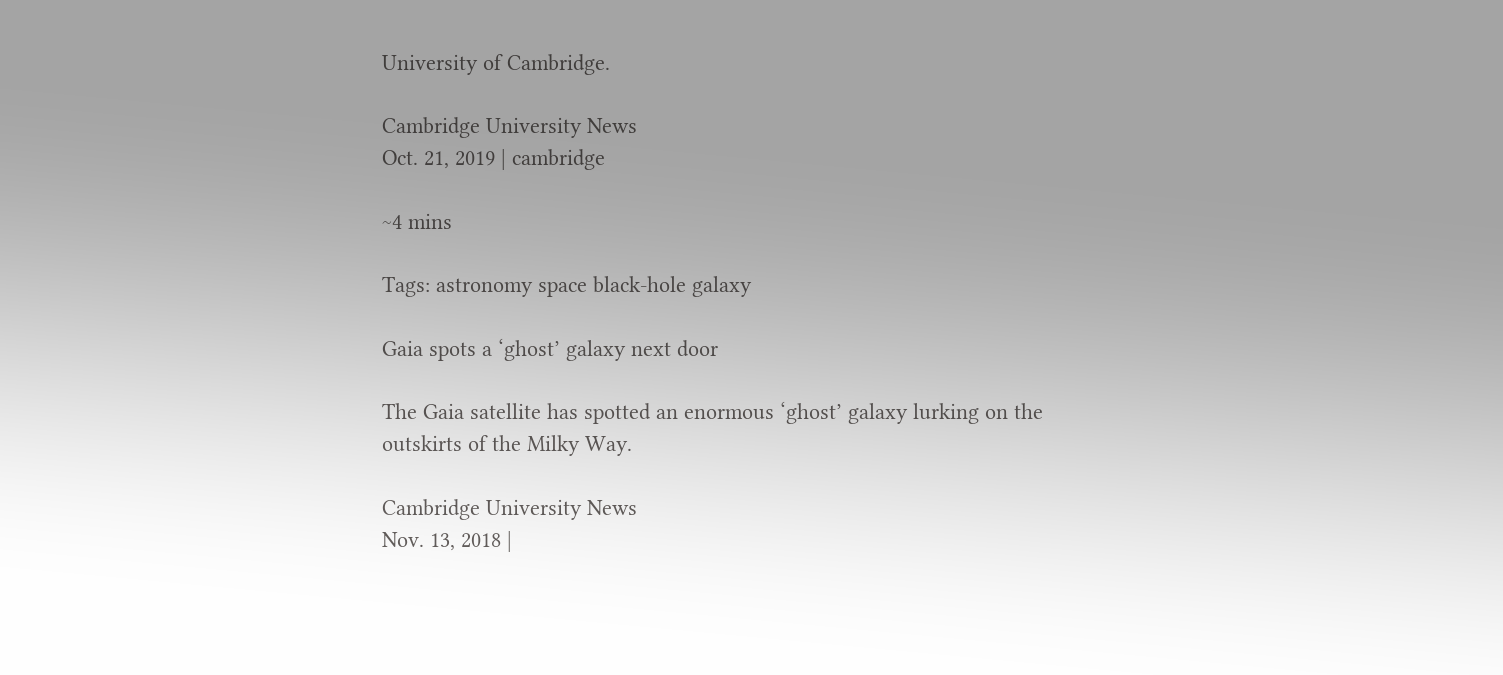University of Cambridge.

Cambridge University News
Oct. 21, 2019 | cambridge

~4 mins

Tags: astronomy space black-hole galaxy

Gaia spots a ‘ghost’ galaxy next door

The Gaia satellite has spotted an enormous ‘ghost’ galaxy lurking on the outskirts of the Milky Way.

Cambridge University News
Nov. 13, 2018 |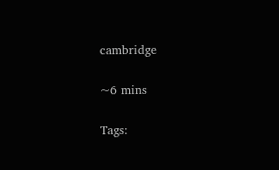cambridge

~6 mins

Tags: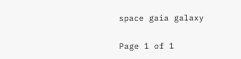space gaia galaxy

Page 1 of 1